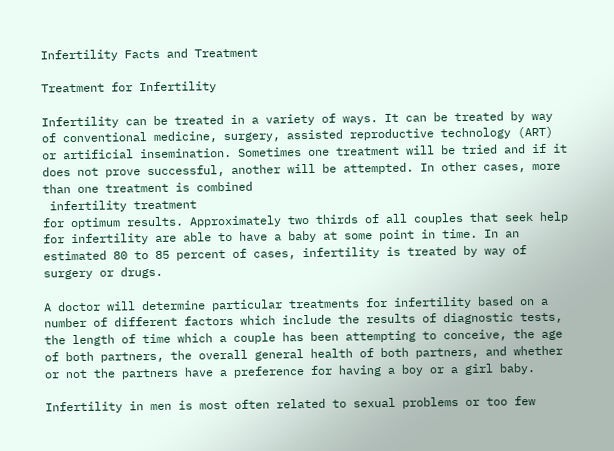Infertility Facts and Treatment

Treatment for Infertility

Infertility can be treated in a variety of ways. It can be treated by way of conventional medicine, surgery, assisted reproductive technology (ART) or artificial insemination. Sometimes one treatment will be tried and if it does not prove successful, another will be attempted. In other cases, more than one treatment is combined
 infertility treatment
for optimum results. Approximately two thirds of all couples that seek help for infertility are able to have a baby at some point in time. In an estimated 80 to 85 percent of cases, infertility is treated by way of surgery or drugs.

A doctor will determine particular treatments for infertility based on a number of different factors which include the results of diagnostic tests, the length of time which a couple has been attempting to conceive, the age of both partners, the overall general health of both partners, and whether or not the partners have a preference for having a boy or a girl baby.

Infertility in men is most often related to sexual problems or too few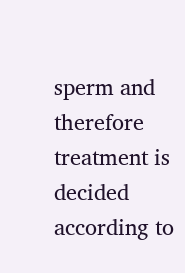sperm and therefore treatment is decided according to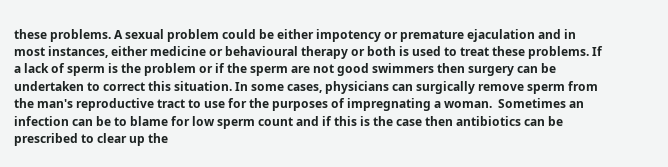these problems. A sexual problem could be either impotency or premature ejaculation and in most instances, either medicine or behavioural therapy or both is used to treat these problems. If a lack of sperm is the problem or if the sperm are not good swimmers then surgery can be undertaken to correct this situation. In some cases, physicians can surgically remove sperm from the man's reproductive tract to use for the purposes of impregnating a woman.  Sometimes an infection can be to blame for low sperm count and if this is the case then antibiotics can be prescribed to clear up the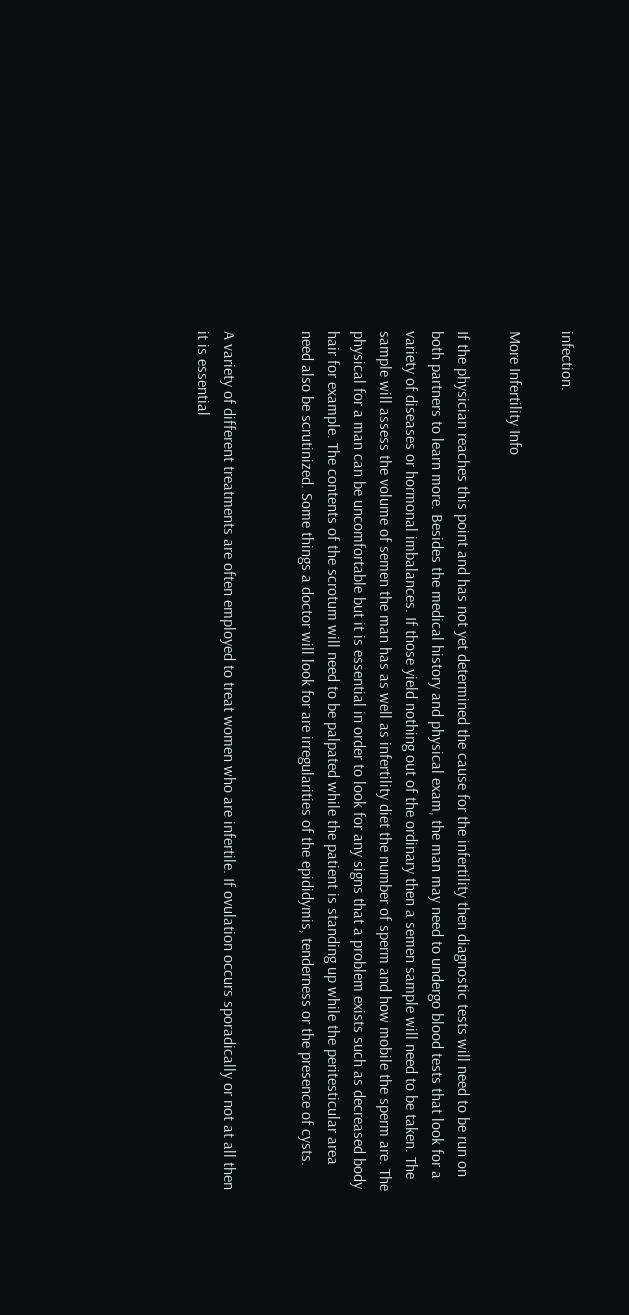infection.

More Infertility Info

If the physician reaches this point and has not yet determined the cause for the infertility then diagnostic tests will need to be run on both partners to learn more. Besides the medical history and physical exam, the man may need to undergo blood tests that look for a variety of diseases or hormonal imbalances. If those yield nothing out of the ordinary then a semen sample will need to be taken. The sample will assess the volume of semen the man has as well as infertility diet the number of sperm and how mobile the sperm are. The physical for a man can be uncomfortable but it is essential in order to look for any signs that a problem exists such as decreased body hair for example. The contents of the scrotum will need to be palpated while the patient is standing up while the peritesticular area need also be scrutinized. Some things a doctor will look for are irregularities of the epididymis, tenderness or the presence of cysts.


A variety of different treatments are often employed to treat women who are infertile. If ovulation occurs sporadically or not at all then it is essential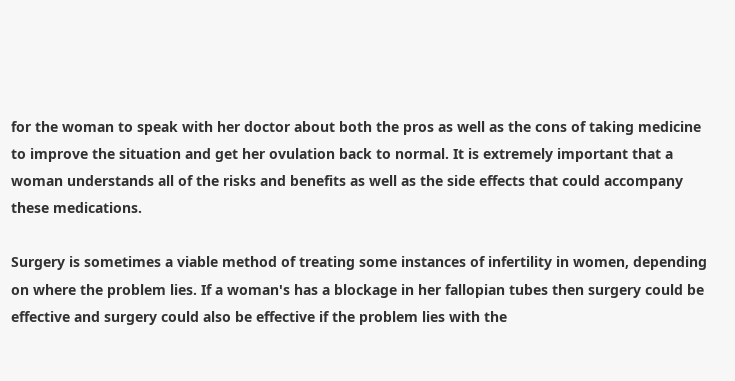for the woman to speak with her doctor about both the pros as well as the cons of taking medicine to improve the situation and get her ovulation back to normal. It is extremely important that a woman understands all of the risks and benefits as well as the side effects that could accompany these medications.

Surgery is sometimes a viable method of treating some instances of infertility in women, depending on where the problem lies. If a woman's has a blockage in her fallopian tubes then surgery could be effective and surgery could also be effective if the problem lies with the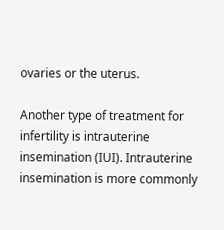ovaries or the uterus.

Another type of treatment for infertility is intrauterine insemination (IUI). Intrauterine insemination is more commonly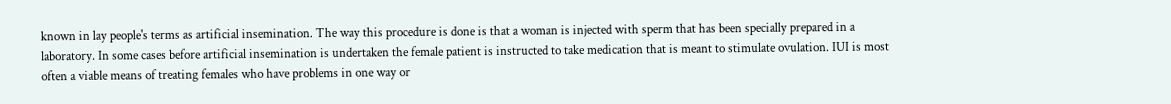known in lay people's terms as artificial insemination. The way this procedure is done is that a woman is injected with sperm that has been specially prepared in a laboratory. In some cases before artificial insemination is undertaken the female patient is instructed to take medication that is meant to stimulate ovulation. IUI is most often a viable means of treating females who have problems in one way or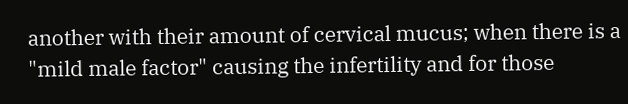another with their amount of cervical mucus; when there is a "mild male factor" causing the infertility and for those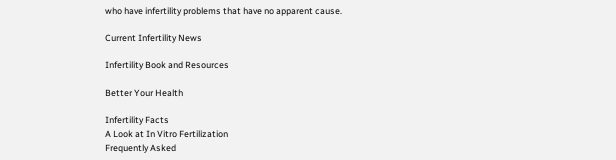who have infertility problems that have no apparent cause.

Current Infertility News

Infertility Book and Resources

Better Your Health

Infertility Facts
A Look at In Vitro Fertilization
Frequently Asked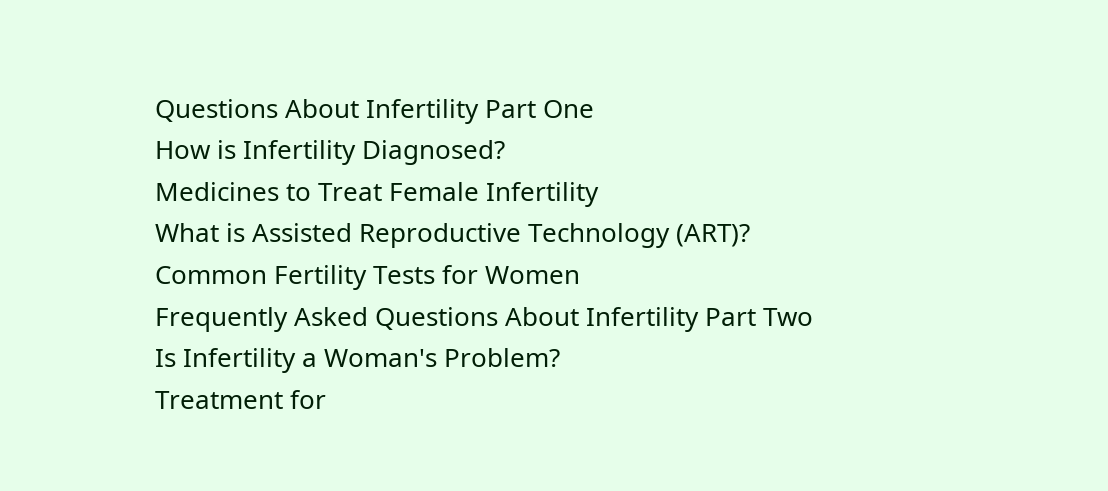Questions About Infertility Part One
How is Infertility Diagnosed?
Medicines to Treat Female Infertility
What is Assisted Reproductive Technology (ART)?
Common Fertility Tests for Women
Frequently Asked Questions About Infertility Part Two
Is Infertility a Woman's Problem?
Treatment for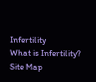Infertility
What is Infertility?
Site Map